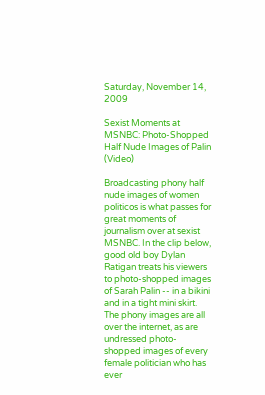Saturday, November 14, 2009

Sexist Moments at MSNBC: Photo-Shopped Half Nude Images of Palin (Video)

Broadcasting phony half nude images of women politicos is what passes for great moments of journalism over at sexist MSNBC. In the clip below, good old boy Dylan Ratigan treats his viewers to photo-shopped images of Sarah Palin -- in a bikini and in a tight mini skirt. The phony images are all over the internet, as are undressed photo-shopped images of every female politician who has ever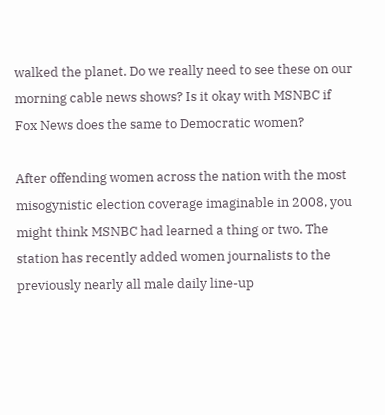walked the planet. Do we really need to see these on our morning cable news shows? Is it okay with MSNBC if Fox News does the same to Democratic women?

After offending women across the nation with the most misogynistic election coverage imaginable in 2008, you might think MSNBC had learned a thing or two. The station has recently added women journalists to the previously nearly all male daily line-up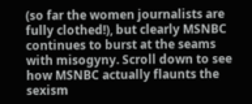(so far the women journalists are fully clothed!), but clearly MSNBC continues to burst at the seams with misogyny. Scroll down to see how MSNBC actually flaunts the sexism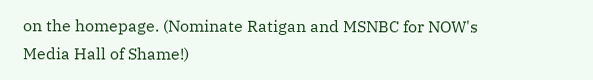on the homepage. (Nominate Ratigan and MSNBC for NOW's Media Hall of Shame!)